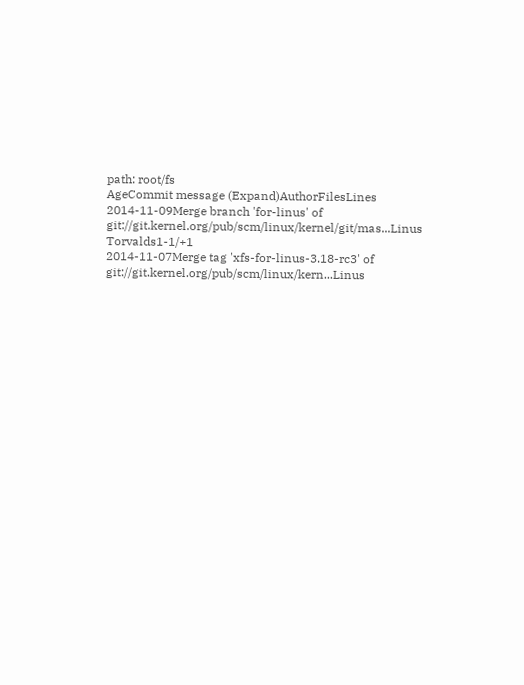path: root/fs
AgeCommit message (Expand)AuthorFilesLines
2014-11-09Merge branch 'for-linus' of git://git.kernel.org/pub/scm/linux/kernel/git/mas...Linus Torvalds1-1/+1
2014-11-07Merge tag 'xfs-for-linus-3.18-rc3' of git://git.kernel.org/pub/scm/linux/kern...Linus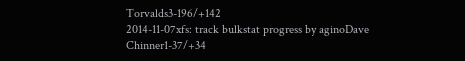Torvalds3-196/+142
2014-11-07xfs: track bulkstat progress by aginoDave Chinner1-37/+34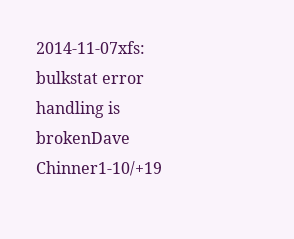2014-11-07xfs: bulkstat error handling is brokenDave Chinner1-10/+19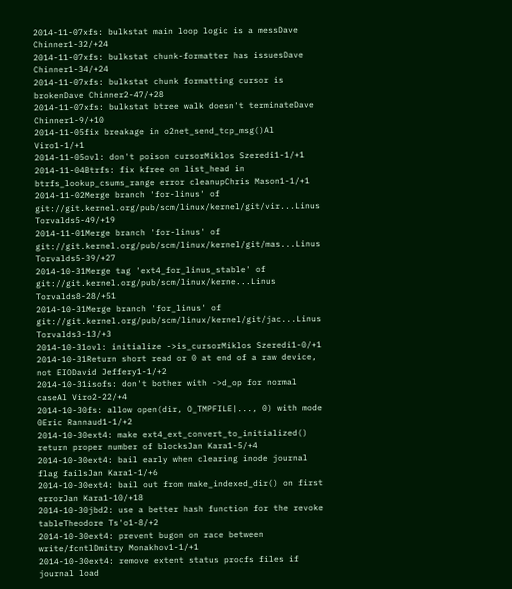2014-11-07xfs: bulkstat main loop logic is a messDave Chinner1-32/+24
2014-11-07xfs: bulkstat chunk-formatter has issuesDave Chinner1-34/+24
2014-11-07xfs: bulkstat chunk formatting cursor is brokenDave Chinner2-47/+28
2014-11-07xfs: bulkstat btree walk doesn't terminateDave Chinner1-9/+10
2014-11-05fix breakage in o2net_send_tcp_msg()Al Viro1-1/+1
2014-11-05ovl: don't poison cursorMiklos Szeredi1-1/+1
2014-11-04Btrfs: fix kfree on list_head in btrfs_lookup_csums_range error cleanupChris Mason1-1/+1
2014-11-02Merge branch 'for-linus' of git://git.kernel.org/pub/scm/linux/kernel/git/vir...Linus Torvalds5-49/+19
2014-11-01Merge branch 'for-linus' of git://git.kernel.org/pub/scm/linux/kernel/git/mas...Linus Torvalds5-39/+27
2014-10-31Merge tag 'ext4_for_linus_stable' of git://git.kernel.org/pub/scm/linux/kerne...Linus Torvalds8-28/+51
2014-10-31Merge branch 'for_linus' of git://git.kernel.org/pub/scm/linux/kernel/git/jac...Linus Torvalds3-13/+3
2014-10-31ovl: initialize ->is_cursorMiklos Szeredi1-0/+1
2014-10-31Return short read or 0 at end of a raw device, not EIODavid Jeffery1-1/+2
2014-10-31isofs: don't bother with ->d_op for normal caseAl Viro2-22/+4
2014-10-30fs: allow open(dir, O_TMPFILE|..., 0) with mode 0Eric Rannaud1-1/+2
2014-10-30ext4: make ext4_ext_convert_to_initialized() return proper number of blocksJan Kara1-5/+4
2014-10-30ext4: bail early when clearing inode journal flag failsJan Kara1-1/+6
2014-10-30ext4: bail out from make_indexed_dir() on first errorJan Kara1-10/+18
2014-10-30jbd2: use a better hash function for the revoke tableTheodore Ts'o1-8/+2
2014-10-30ext4: prevent bugon on race between write/fcntlDmitry Monakhov1-1/+1
2014-10-30ext4: remove extent status procfs files if journal load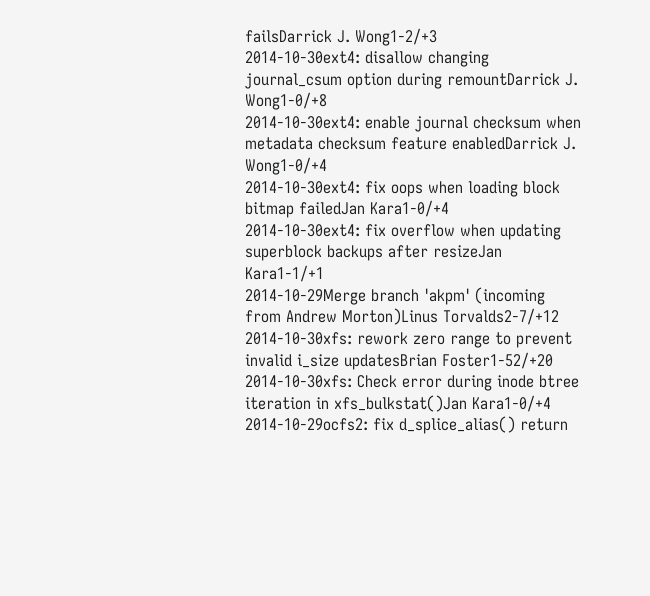failsDarrick J. Wong1-2/+3
2014-10-30ext4: disallow changing journal_csum option during remountDarrick J. Wong1-0/+8
2014-10-30ext4: enable journal checksum when metadata checksum feature enabledDarrick J. Wong1-0/+4
2014-10-30ext4: fix oops when loading block bitmap failedJan Kara1-0/+4
2014-10-30ext4: fix overflow when updating superblock backups after resizeJan Kara1-1/+1
2014-10-29Merge branch 'akpm' (incoming from Andrew Morton)Linus Torvalds2-7/+12
2014-10-30xfs: rework zero range to prevent invalid i_size updatesBrian Foster1-52/+20
2014-10-30xfs: Check error during inode btree iteration in xfs_bulkstat()Jan Kara1-0/+4
2014-10-29ocfs2: fix d_splice_alias() return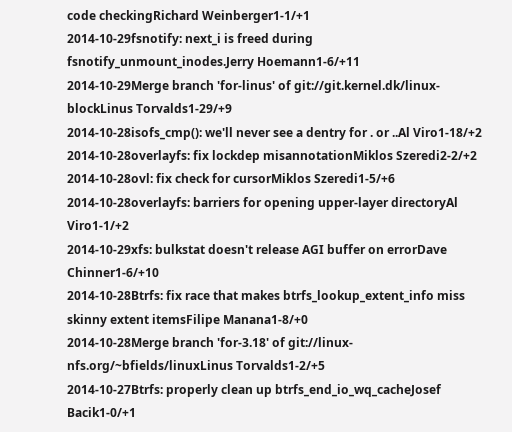code checkingRichard Weinberger1-1/+1
2014-10-29fsnotify: next_i is freed during fsnotify_unmount_inodes.Jerry Hoemann1-6/+11
2014-10-29Merge branch 'for-linus' of git://git.kernel.dk/linux-blockLinus Torvalds1-29/+9
2014-10-28isofs_cmp(): we'll never see a dentry for . or ..Al Viro1-18/+2
2014-10-28overlayfs: fix lockdep misannotationMiklos Szeredi2-2/+2
2014-10-28ovl: fix check for cursorMiklos Szeredi1-5/+6
2014-10-28overlayfs: barriers for opening upper-layer directoryAl Viro1-1/+2
2014-10-29xfs: bulkstat doesn't release AGI buffer on errorDave Chinner1-6/+10
2014-10-28Btrfs: fix race that makes btrfs_lookup_extent_info miss skinny extent itemsFilipe Manana1-8/+0
2014-10-28Merge branch 'for-3.18' of git://linux-nfs.org/~bfields/linuxLinus Torvalds1-2/+5
2014-10-27Btrfs: properly clean up btrfs_end_io_wq_cacheJosef Bacik1-0/+1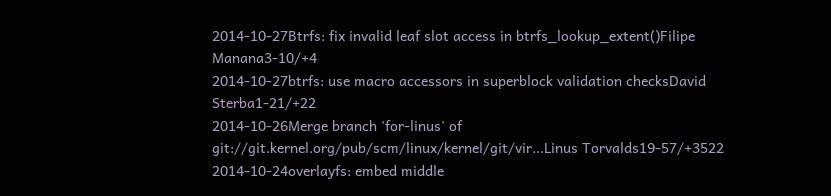2014-10-27Btrfs: fix invalid leaf slot access in btrfs_lookup_extent()Filipe Manana3-10/+4
2014-10-27btrfs: use macro accessors in superblock validation checksDavid Sterba1-21/+22
2014-10-26Merge branch 'for-linus' of git://git.kernel.org/pub/scm/linux/kernel/git/vir...Linus Torvalds19-57/+3522
2014-10-24overlayfs: embed middle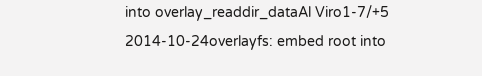into overlay_readdir_dataAl Viro1-7/+5
2014-10-24overlayfs: embed root into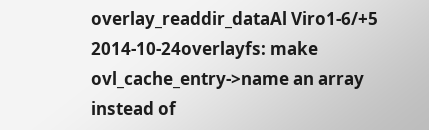overlay_readdir_dataAl Viro1-6/+5
2014-10-24overlayfs: make ovl_cache_entry->name an array instead of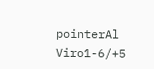pointerAl Viro1-6/+5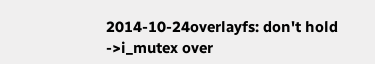2014-10-24overlayfs: don't hold ->i_mutex over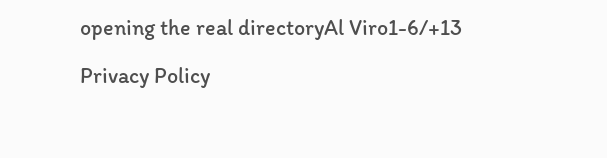opening the real directoryAl Viro1-6/+13

Privacy Policy